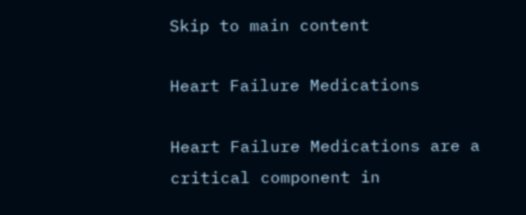Skip to main content

Heart Failure Medications

Heart Failure Medications are a critical component in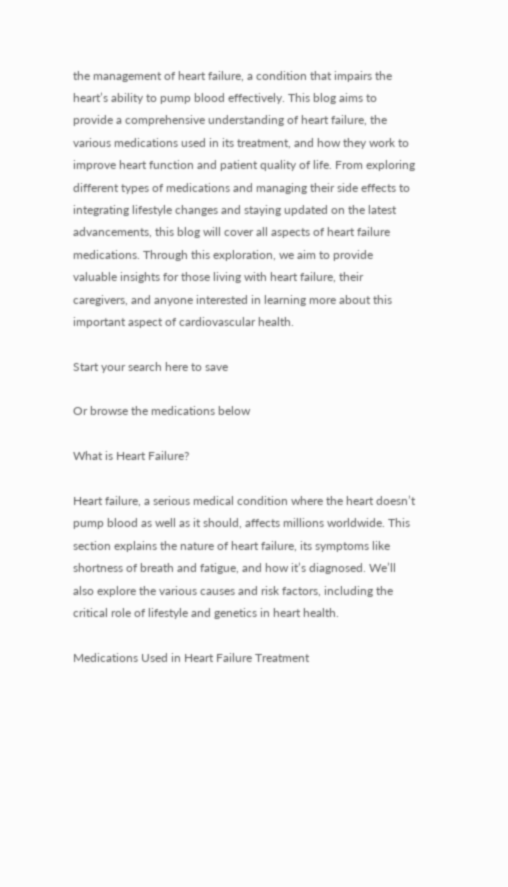the management of heart failure, a condition that impairs the heart’s ability to pump blood effectively. This blog aims to provide a comprehensive understanding of heart failure, the various medications used in its treatment, and how they work to improve heart function and patient quality of life. From exploring different types of medications and managing their side effects to integrating lifestyle changes and staying updated on the latest advancements, this blog will cover all aspects of heart failure medications. Through this exploration, we aim to provide valuable insights for those living with heart failure, their caregivers, and anyone interested in learning more about this important aspect of cardiovascular health.

Start your search here to save

Or browse the medications below

What is Heart Failure?

Heart failure, a serious medical condition where the heart doesn’t pump blood as well as it should, affects millions worldwide. This section explains the nature of heart failure, its symptoms like shortness of breath and fatigue, and how it’s diagnosed. We’ll also explore the various causes and risk factors, including the critical role of lifestyle and genetics in heart health.

Medications Used in Heart Failure Treatment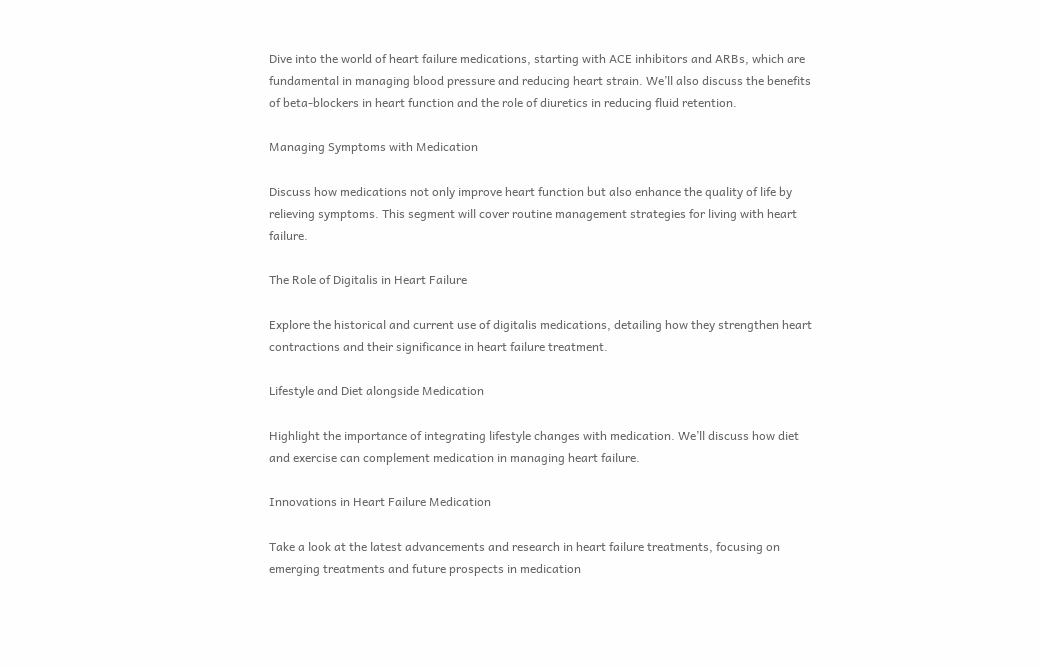Dive into the world of heart failure medications, starting with ACE inhibitors and ARBs, which are fundamental in managing blood pressure and reducing heart strain. We’ll also discuss the benefits of beta-blockers in heart function and the role of diuretics in reducing fluid retention.

Managing Symptoms with Medication

Discuss how medications not only improve heart function but also enhance the quality of life by relieving symptoms. This segment will cover routine management strategies for living with heart failure.

The Role of Digitalis in Heart Failure

Explore the historical and current use of digitalis medications, detailing how they strengthen heart contractions and their significance in heart failure treatment.

Lifestyle and Diet alongside Medication

Highlight the importance of integrating lifestyle changes with medication. We’ll discuss how diet and exercise can complement medication in managing heart failure.

Innovations in Heart Failure Medication

Take a look at the latest advancements and research in heart failure treatments, focusing on emerging treatments and future prospects in medication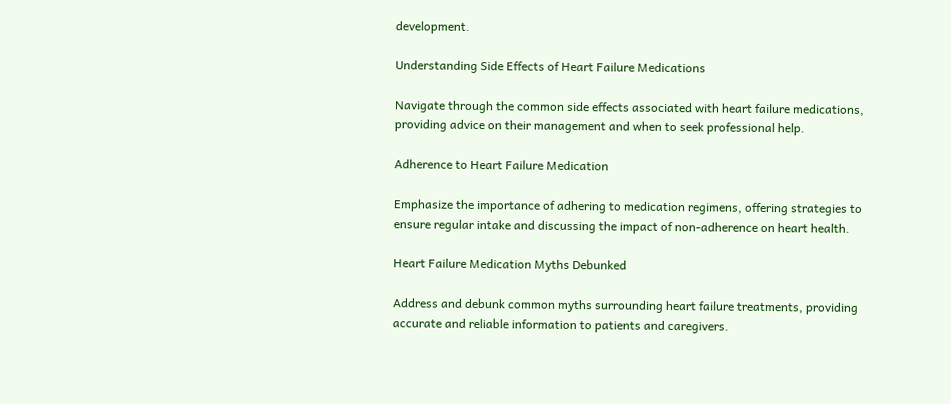development.

Understanding Side Effects of Heart Failure Medications

Navigate through the common side effects associated with heart failure medications, providing advice on their management and when to seek professional help.

Adherence to Heart Failure Medication

Emphasize the importance of adhering to medication regimens, offering strategies to ensure regular intake and discussing the impact of non-adherence on heart health.

Heart Failure Medication Myths Debunked

Address and debunk common myths surrounding heart failure treatments, providing accurate and reliable information to patients and caregivers.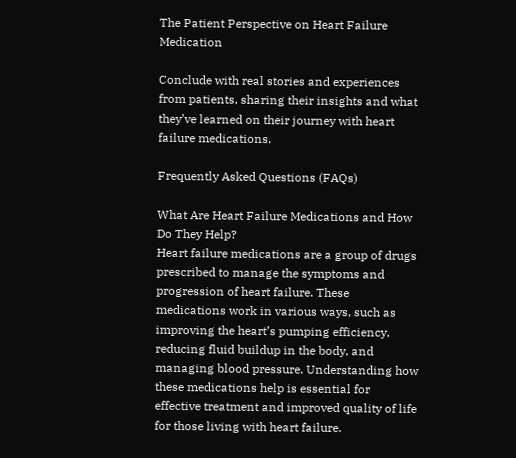The Patient Perspective on Heart Failure Medication

Conclude with real stories and experiences from patients, sharing their insights and what they’ve learned on their journey with heart failure medications.

Frequently Asked Questions (FAQs)

What Are Heart Failure Medications and How Do They Help?
Heart failure medications are a group of drugs prescribed to manage the symptoms and progression of heart failure. These medications work in various ways, such as improving the heart’s pumping efficiency, reducing fluid buildup in the body, and managing blood pressure. Understanding how these medications help is essential for effective treatment and improved quality of life for those living with heart failure.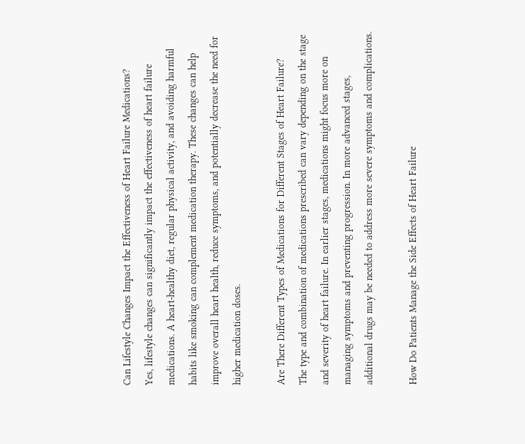Can Lifestyle Changes Impact the Effectiveness of Heart Failure Medications?
Yes, lifestyle changes can significantly impact the effectiveness of heart failure medications. A heart-healthy diet, regular physical activity, and avoiding harmful habits like smoking can complement medication therapy. These changes can help improve overall heart health, reduce symptoms, and potentially decrease the need for higher medication doses.

Are There Different Types of Medications for Different Stages of Heart Failure?
The type and combination of medications prescribed can vary depending on the stage and severity of heart failure. In earlier stages, medications might focus more on managing symptoms and preventing progression. In more advanced stages, additional drugs may be needed to address more severe symptoms and complications.

How Do Patients Manage the Side Effects of Heart Failure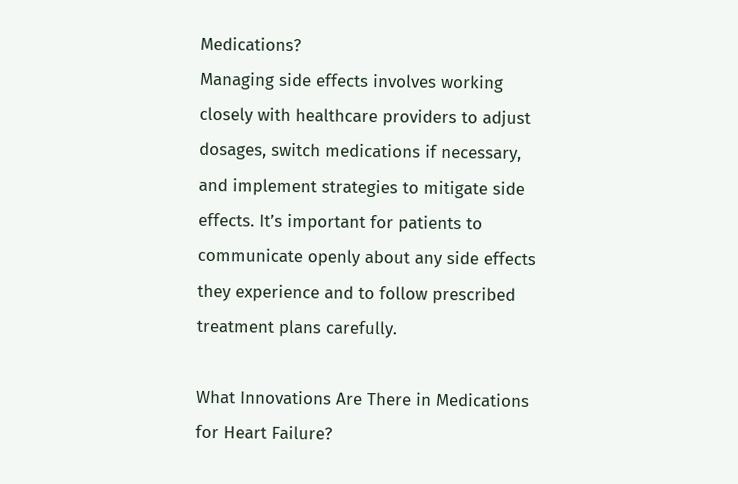Medications?
Managing side effects involves working closely with healthcare providers to adjust dosages, switch medications if necessary, and implement strategies to mitigate side effects. It’s important for patients to communicate openly about any side effects they experience and to follow prescribed treatment plans carefully.

What Innovations Are There in Medications for Heart Failure?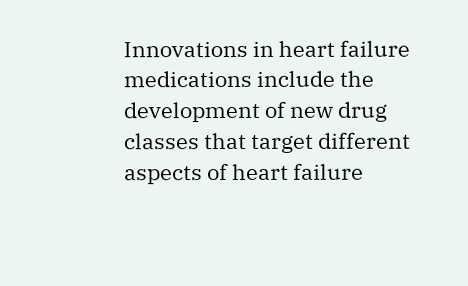Innovations in heart failure medications include the development of new drug classes that target different aspects of heart failure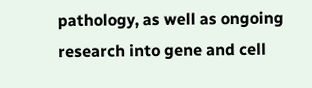pathology, as well as ongoing research into gene and cell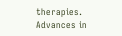therapies. Advances in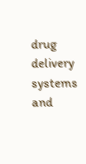drug delivery systems and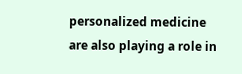personalized medicine are also playing a role in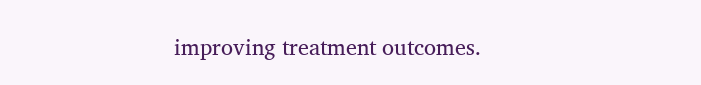improving treatment outcomes.